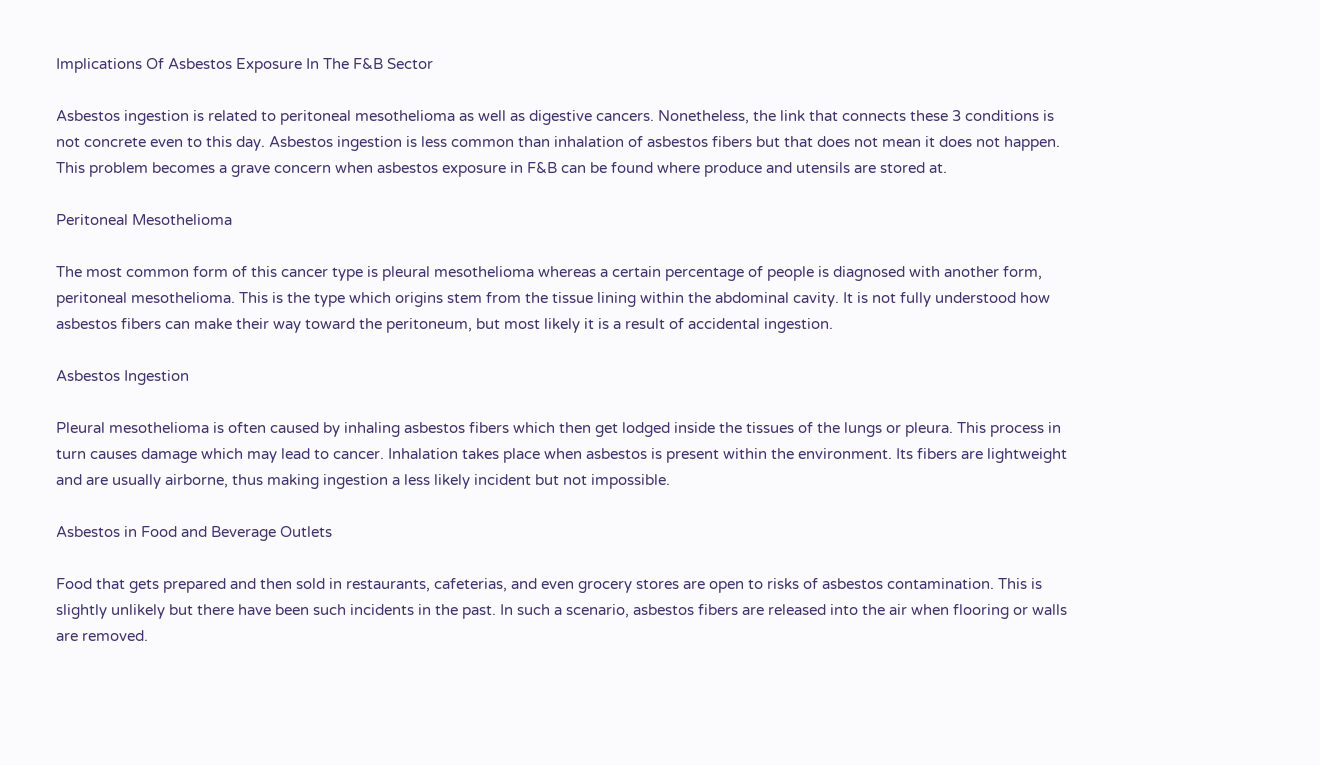Implications Of Asbestos Exposure In The F&B Sector

Asbestos ingestion is related to peritoneal mesothelioma as well as digestive cancers. Nonetheless, the link that connects these 3 conditions is not concrete even to this day. Asbestos ingestion is less common than inhalation of asbestos fibers but that does not mean it does not happen. This problem becomes a grave concern when asbestos exposure in F&B can be found where produce and utensils are stored at.

Peritoneal Mesothelioma

The most common form of this cancer type is pleural mesothelioma whereas a certain percentage of people is diagnosed with another form, peritoneal mesothelioma. This is the type which origins stem from the tissue lining within the abdominal cavity. It is not fully understood how asbestos fibers can make their way toward the peritoneum, but most likely it is a result of accidental ingestion.

Asbestos Ingestion

Pleural mesothelioma is often caused by inhaling asbestos fibers which then get lodged inside the tissues of the lungs or pleura. This process in turn causes damage which may lead to cancer. Inhalation takes place when asbestos is present within the environment. Its fibers are lightweight and are usually airborne, thus making ingestion a less likely incident but not impossible.

Asbestos in Food and Beverage Outlets

Food that gets prepared and then sold in restaurants, cafeterias, and even grocery stores are open to risks of asbestos contamination. This is slightly unlikely but there have been such incidents in the past. In such a scenario, asbestos fibers are released into the air when flooring or walls are removed.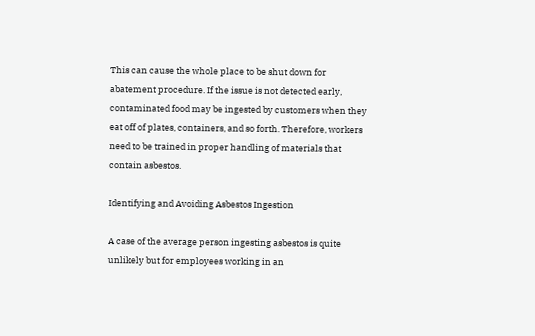This can cause the whole place to be shut down for abatement procedure. If the issue is not detected early, contaminated food may be ingested by customers when they eat off of plates, containers, and so forth. Therefore, workers need to be trained in proper handling of materials that contain asbestos.

Identifying and Avoiding Asbestos Ingestion

A case of the average person ingesting asbestos is quite unlikely but for employees working in an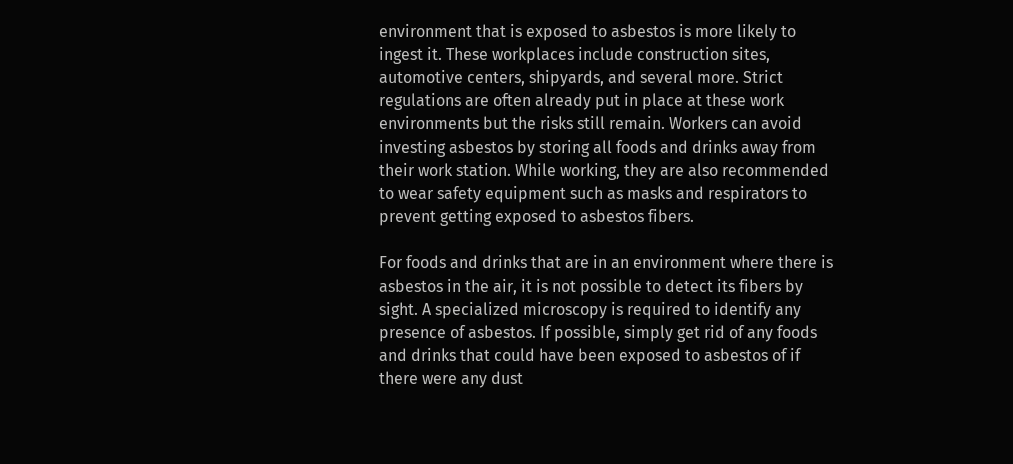environment that is exposed to asbestos is more likely to ingest it. These workplaces include construction sites, automotive centers, shipyards, and several more. Strict regulations are often already put in place at these work environments but the risks still remain. Workers can avoid investing asbestos by storing all foods and drinks away from their work station. While working, they are also recommended to wear safety equipment such as masks and respirators to prevent getting exposed to asbestos fibers.

For foods and drinks that are in an environment where there is asbestos in the air, it is not possible to detect its fibers by sight. A specialized microscopy is required to identify any presence of asbestos. If possible, simply get rid of any foods and drinks that could have been exposed to asbestos of if there were any dust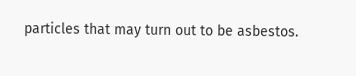particles that may turn out to be asbestos.